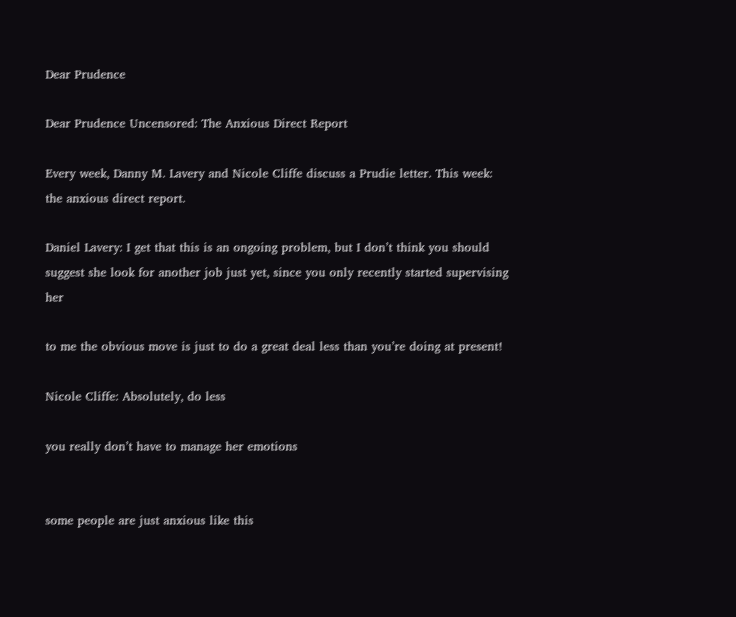Dear Prudence

Dear Prudence Uncensored: The Anxious Direct Report

Every week, Danny M. Lavery and Nicole Cliffe discuss a Prudie letter. This week: the anxious direct report.

Daniel Lavery: I get that this is an ongoing problem, but I don’t think you should suggest she look for another job just yet, since you only recently started supervising her

to me the obvious move is just to do a great deal less than you’re doing at present!

Nicole Cliffe: Absolutely, do less

you really don’t have to manage her emotions


some people are just anxious like this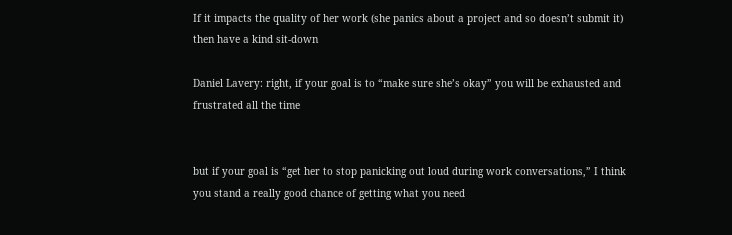If it impacts the quality of her work (she panics about a project and so doesn’t submit it) then have a kind sit-down

Daniel Lavery: right, if your goal is to “make sure she’s okay” you will be exhausted and frustrated all the time


but if your goal is “get her to stop panicking out loud during work conversations,” I think you stand a really good chance of getting what you need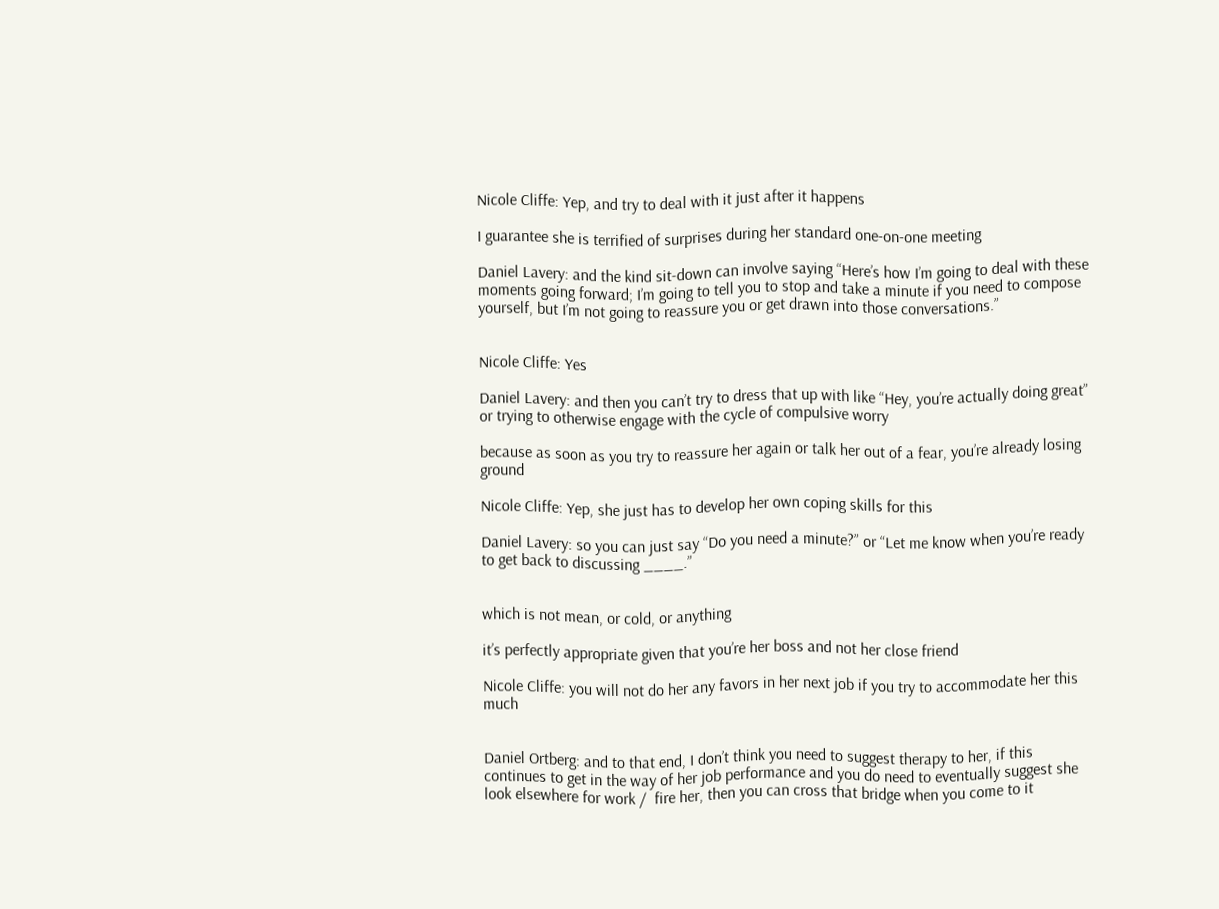Nicole Cliffe: Yep, and try to deal with it just after it happens

I guarantee she is terrified of surprises during her standard one-on-one meeting

Daniel Lavery: and the kind sit-down can involve saying “Here’s how I’m going to deal with these moments going forward; I’m going to tell you to stop and take a minute if you need to compose yourself, but I’m not going to reassure you or get drawn into those conversations.”


Nicole Cliffe: Yes

Daniel Lavery: and then you can’t try to dress that up with like “Hey, you’re actually doing great” or trying to otherwise engage with the cycle of compulsive worry

because as soon as you try to reassure her again or talk her out of a fear, you’re already losing ground

Nicole Cliffe: Yep, she just has to develop her own coping skills for this

Daniel Lavery: so you can just say “Do you need a minute?” or “Let me know when you’re ready to get back to discussing ____.”


which is not mean, or cold, or anything

it’s perfectly appropriate given that you’re her boss and not her close friend

Nicole Cliffe: you will not do her any favors in her next job if you try to accommodate her this much


Daniel Ortberg: and to that end, I don’t think you need to suggest therapy to her, if this continues to get in the way of her job performance and you do need to eventually suggest she look elsewhere for work /  fire her, then you can cross that bridge when you come to it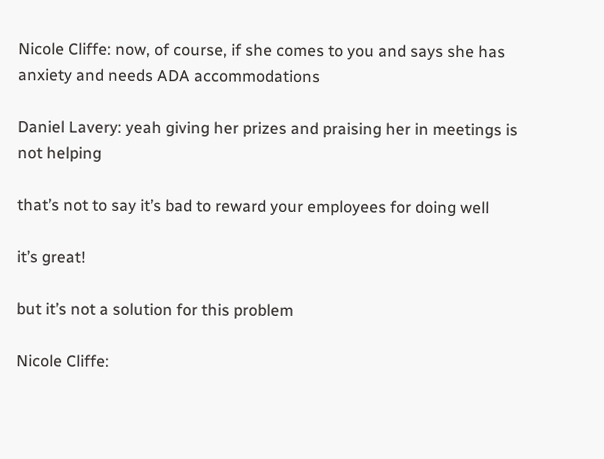Nicole Cliffe: now, of course, if she comes to you and says she has anxiety and needs ADA accommodations

Daniel Lavery: yeah giving her prizes and praising her in meetings is not helping

that’s not to say it’s bad to reward your employees for doing well

it’s great!

but it’s not a solution for this problem

Nicole Cliffe: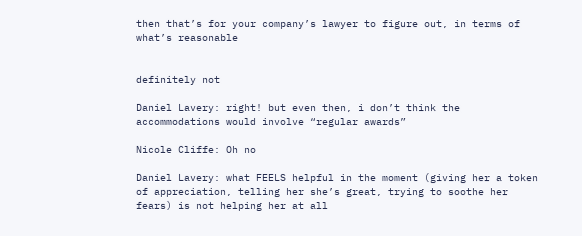then that’s for your company’s lawyer to figure out, in terms of what’s reasonable


definitely not

Daniel Lavery: right! but even then, i don’t think the accommodations would involve “regular awards”

Nicole Cliffe: Oh no

Daniel Lavery: what FEELS helpful in the moment (giving her a token of appreciation, telling her she’s great, trying to soothe her fears) is not helping her at all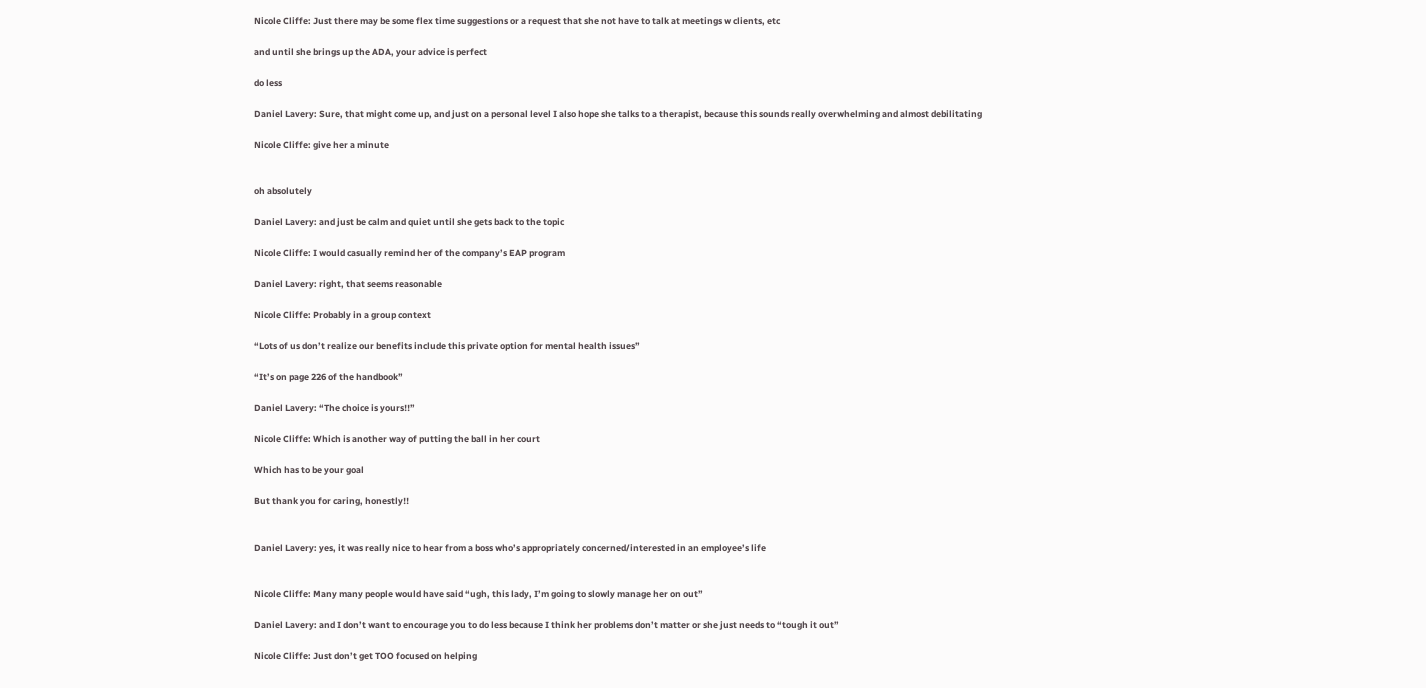Nicole Cliffe: Just there may be some flex time suggestions or a request that she not have to talk at meetings w clients, etc

and until she brings up the ADA, your advice is perfect

do less

Daniel Lavery: Sure, that might come up, and just on a personal level I also hope she talks to a therapist, because this sounds really overwhelming and almost debilitating

Nicole Cliffe: give her a minute


oh absolutely

Daniel Lavery: and just be calm and quiet until she gets back to the topic

Nicole Cliffe: I would casually remind her of the company’s EAP program

Daniel Lavery: right, that seems reasonable

Nicole Cliffe: Probably in a group context

“Lots of us don’t realize our benefits include this private option for mental health issues”

“It’s on page 226 of the handbook”

Daniel Lavery: “The choice is yours!!”

Nicole Cliffe: Which is another way of putting the ball in her court

Which has to be your goal

But thank you for caring, honestly!!


Daniel Lavery: yes, it was really nice to hear from a boss who’s appropriately concerned/interested in an employee’s life


Nicole Cliffe: Many many people would have said “ugh, this lady, I’m going to slowly manage her on out”

Daniel Lavery: and I don’t want to encourage you to do less because I think her problems don’t matter or she just needs to “tough it out”

Nicole Cliffe: Just don’t get TOO focused on helping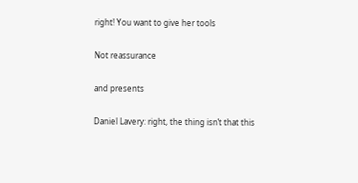right! You want to give her tools

Not reassurance

and presents

Daniel Lavery: right, the thing isn’t that this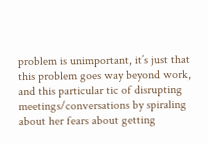problem is unimportant, it’s just that this problem goes way beyond work, and this particular tic of disrupting meetings/conversations by spiraling about her fears about getting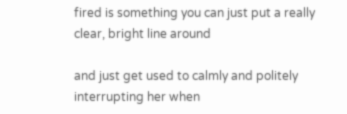fired is something you can just put a really clear, bright line around

and just get used to calmly and politely interrupting her when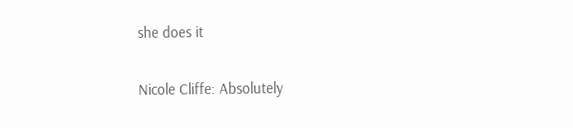she does it

Nicole Cliffe: Absolutely